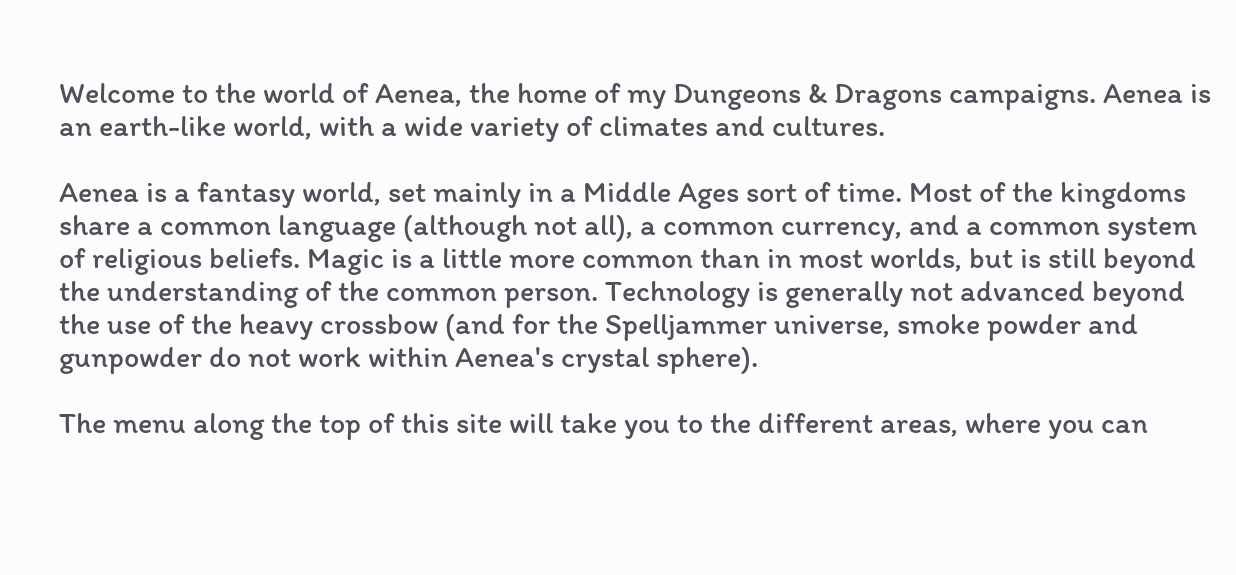Welcome to the world of Aenea, the home of my Dungeons & Dragons campaigns. Aenea is an earth-like world, with a wide variety of climates and cultures.

Aenea is a fantasy world, set mainly in a Middle Ages sort of time. Most of the kingdoms share a common language (although not all), a common currency, and a common system of religious beliefs. Magic is a little more common than in most worlds, but is still beyond the understanding of the common person. Technology is generally not advanced beyond the use of the heavy crossbow (and for the Spelljammer universe, smoke powder and gunpowder do not work within Aenea's crystal sphere).

The menu along the top of this site will take you to the different areas, where you can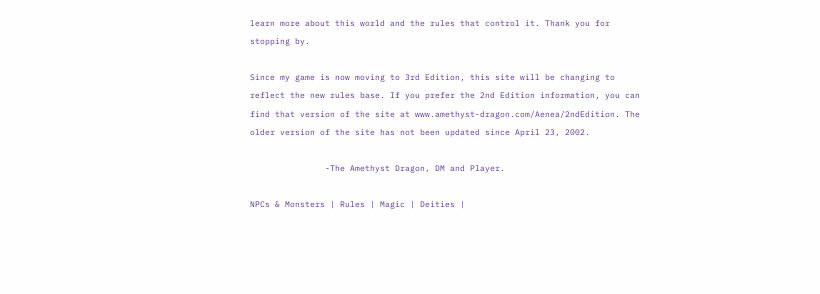learn more about this world and the rules that control it. Thank you for stopping by.

Since my game is now moving to 3rd Edition, this site will be changing to reflect the new rules base. If you prefer the 2nd Edition information, you can find that version of the site at www.amethyst-dragon.com/Aenea/2ndEdition. The older version of the site has not been updated since April 23, 2002.

               -The Amethyst Dragon, DM and Player.

NPCs & Monsters | Rules | Magic | Deities |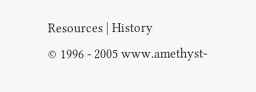Resources | History
© 1996 - 2005 www.amethyst-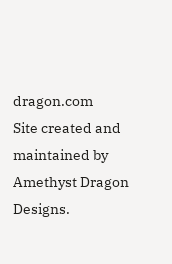dragon.com
Site created and maintained by Amethyst Dragon Designs.